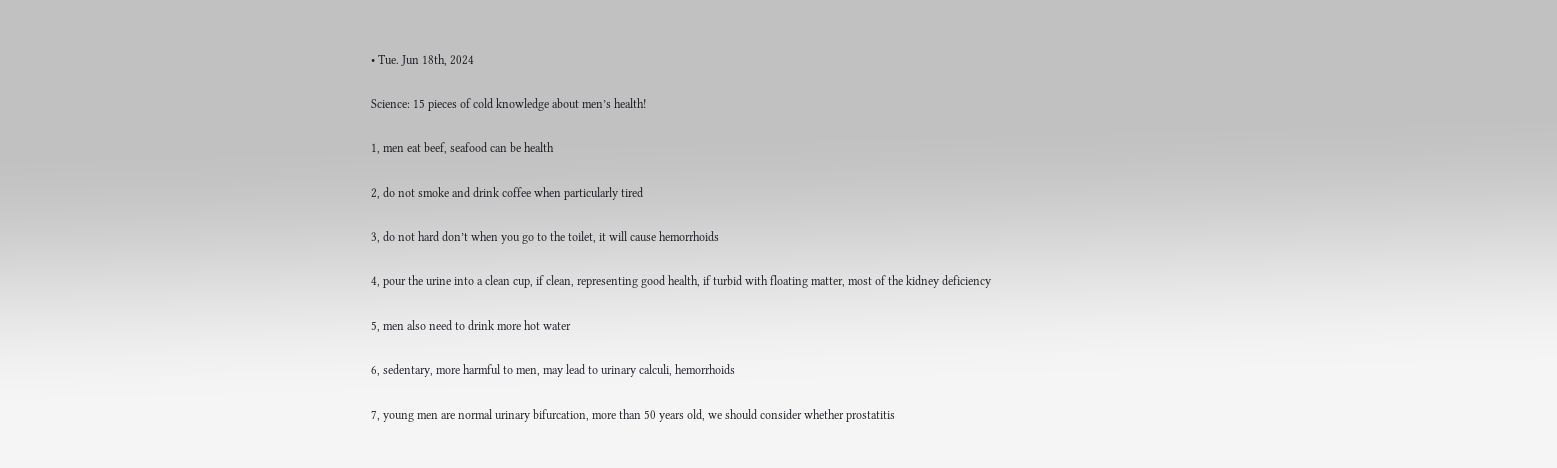• Tue. Jun 18th, 2024

Science: 15 pieces of cold knowledge about men’s health!

1, men eat beef, seafood can be health

2, do not smoke and drink coffee when particularly tired

3, do not hard don’t when you go to the toilet, it will cause hemorrhoids

4, pour the urine into a clean cup, if clean, representing good health, if turbid with floating matter, most of the kidney deficiency

5, men also need to drink more hot water

6, sedentary, more harmful to men, may lead to urinary calculi, hemorrhoids

7, young men are normal urinary bifurcation, more than 50 years old, we should consider whether prostatitis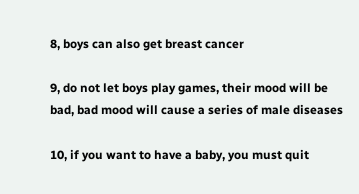8, boys can also get breast cancer

9, do not let boys play games, their mood will be bad, bad mood will cause a series of male diseases

10, if you want to have a baby, you must quit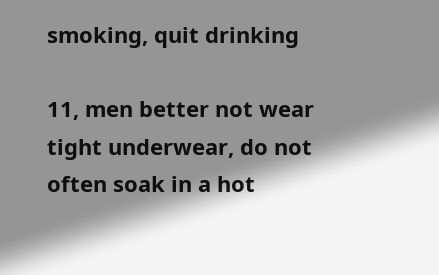smoking, quit drinking

11, men better not wear tight underwear, do not often soak in a hot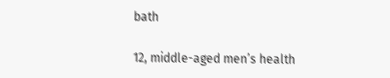bath

12, middle-aged men’s health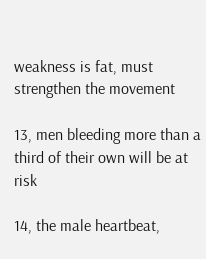weakness is fat, must strengthen the movement

13, men bleeding more than a third of their own will be at risk

14, the male heartbeat,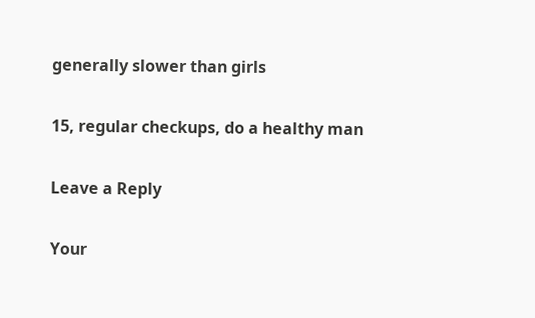generally slower than girls

15, regular checkups, do a healthy man

Leave a Reply

Your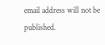email address will not be published.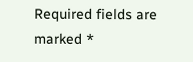Required fields are marked *